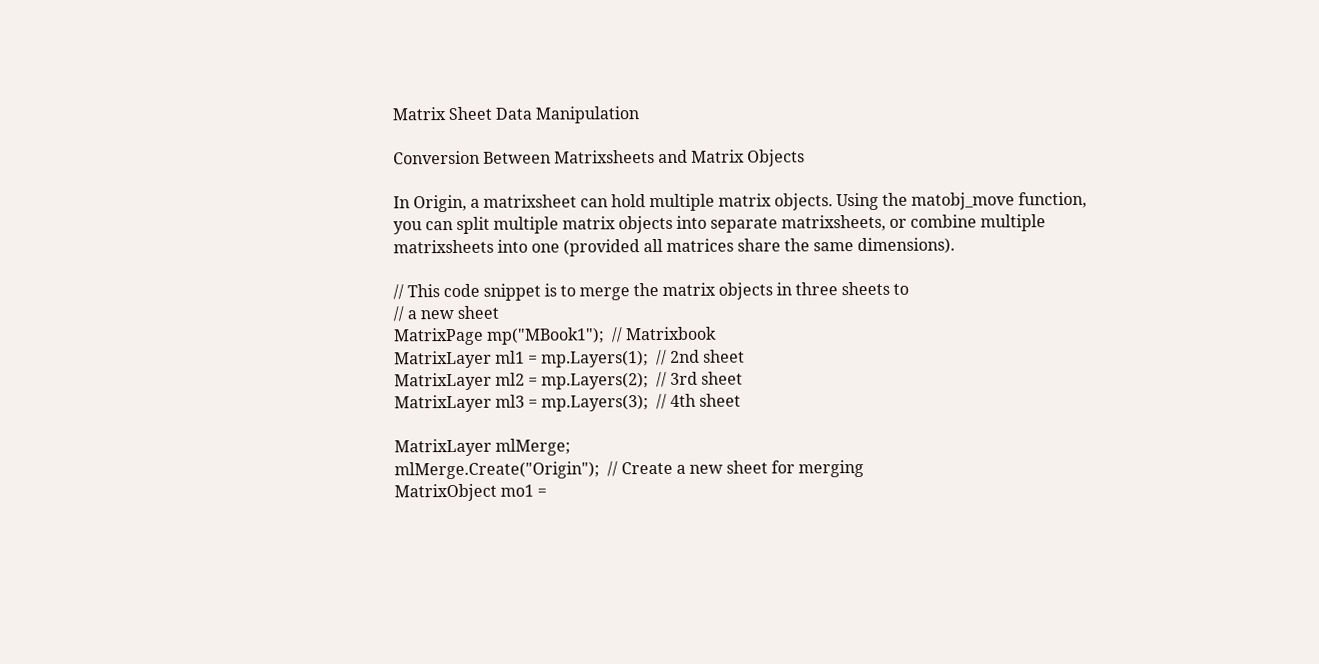Matrix Sheet Data Manipulation

Conversion Between Matrixsheets and Matrix Objects

In Origin, a matrixsheet can hold multiple matrix objects. Using the matobj_move function, you can split multiple matrix objects into separate matrixsheets, or combine multiple matrixsheets into one (provided all matrices share the same dimensions).

// This code snippet is to merge the matrix objects in three sheets to
// a new sheet
MatrixPage mp("MBook1");  // Matrixbook
MatrixLayer ml1 = mp.Layers(1);  // 2nd sheet
MatrixLayer ml2 = mp.Layers(2);  // 3rd sheet
MatrixLayer ml3 = mp.Layers(3);  // 4th sheet

MatrixLayer mlMerge;
mlMerge.Create("Origin");  // Create a new sheet for merging
MatrixObject mo1 =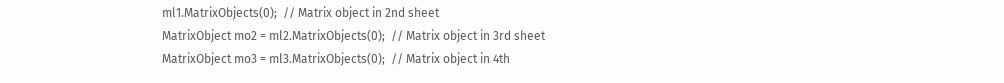ml1.MatrixObjects(0);  // Matrix object in 2nd sheet
MatrixObject mo2 = ml2.MatrixObjects(0);  // Matrix object in 3rd sheet
MatrixObject mo3 = ml3.MatrixObjects(0);  // Matrix object in 4th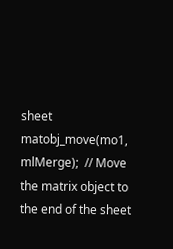sheet
matobj_move(mo1, mlMerge);  // Move the matrix object to the end of the sheet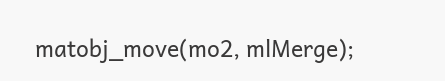matobj_move(mo2, mlMerge);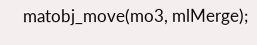matobj_move(mo3, mlMerge);